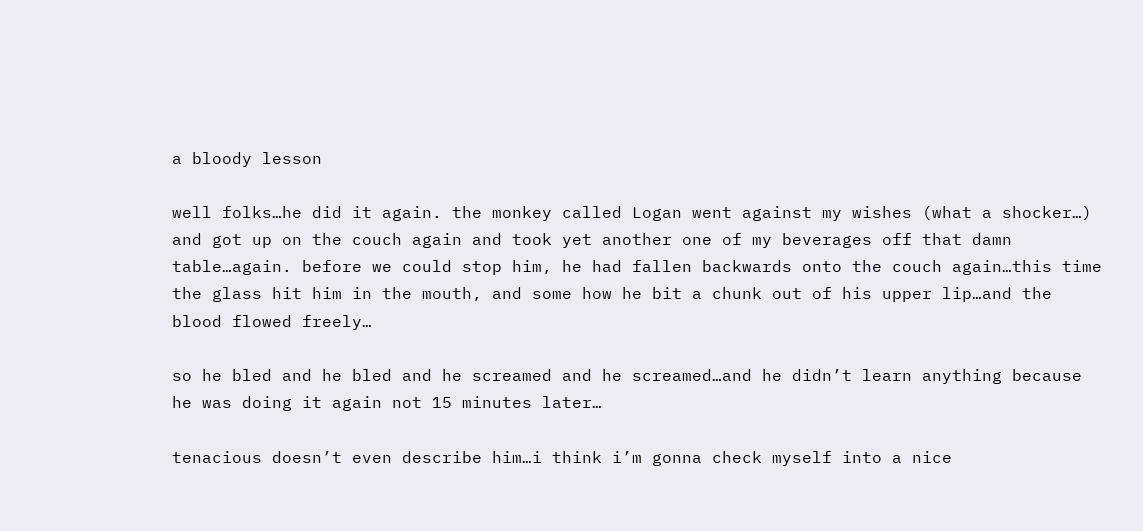a bloody lesson

well folks…he did it again. the monkey called Logan went against my wishes (what a shocker…) and got up on the couch again and took yet another one of my beverages off that damn table…again. before we could stop him, he had fallen backwards onto the couch again…this time the glass hit him in the mouth, and some how he bit a chunk out of his upper lip…and the blood flowed freely…

so he bled and he bled and he screamed and he screamed…and he didn’t learn anything because he was doing it again not 15 minutes later…

tenacious doesn’t even describe him…i think i’m gonna check myself into a nice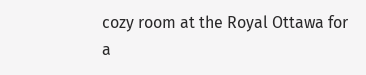cozy room at the Royal Ottawa for a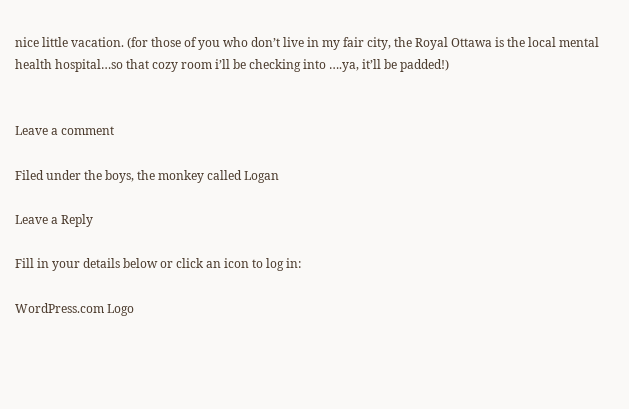nice little vacation. (for those of you who don’t live in my fair city, the Royal Ottawa is the local mental health hospital…so that cozy room i’ll be checking into ….ya, it’ll be padded!)


Leave a comment

Filed under the boys, the monkey called Logan

Leave a Reply

Fill in your details below or click an icon to log in:

WordPress.com Logo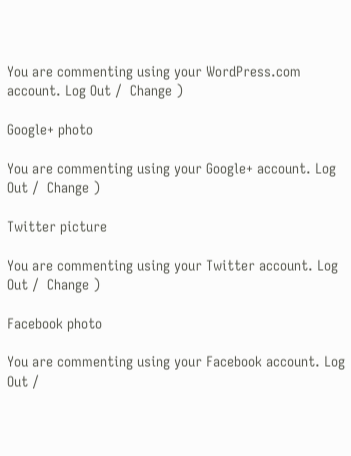You are commenting using your WordPress.com account. Log Out /  Change )

Google+ photo

You are commenting using your Google+ account. Log Out /  Change )

Twitter picture

You are commenting using your Twitter account. Log Out /  Change )

Facebook photo

You are commenting using your Facebook account. Log Out /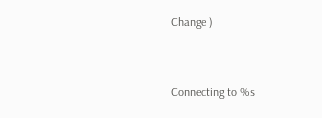Change )


Connecting to %s